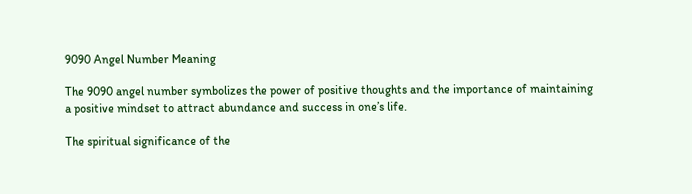9090 Angel Number Meaning

The 9090 angel number symbolizes the power of positive thoughts and the importance of maintaining a positive mindset to attract abundance and success in one’s life.

The spiritual significance of the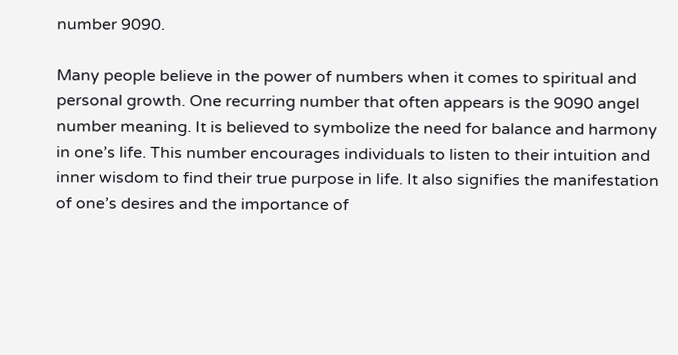number 9090.

Many people believe in the power of numbers when it comes to spiritual and personal growth. One recurring number that often appears is the 9090 angel number meaning. It is believed to symbolize the need for balance and harmony in one’s life. This number encourages individuals to listen to their intuition and inner wisdom to find their true purpose in life. It also signifies the manifestation of one’s desires and the importance of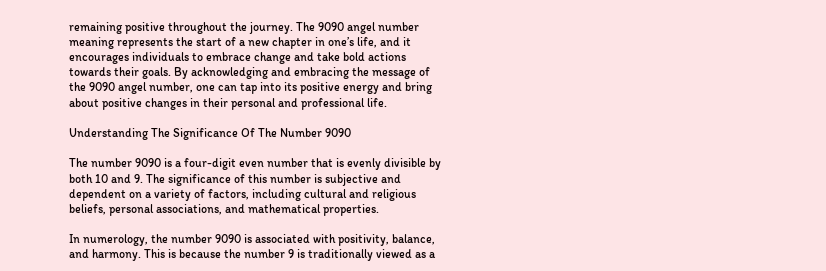remaining positive throughout the journey. The 9090 angel number meaning represents the start of a new chapter in one’s life, and it encourages individuals to embrace change and take bold actions towards their goals. By acknowledging and embracing the message of the 9090 angel number, one can tap into its positive energy and bring about positive changes in their personal and professional life.

Understanding The Significance Of The Number 9090

The number 9090 is a four-digit even number that is evenly divisible by both 10 and 9. The significance of this number is subjective and dependent on a variety of factors, including cultural and religious beliefs, personal associations, and mathematical properties.

In numerology, the number 9090 is associated with positivity, balance, and harmony. This is because the number 9 is traditionally viewed as a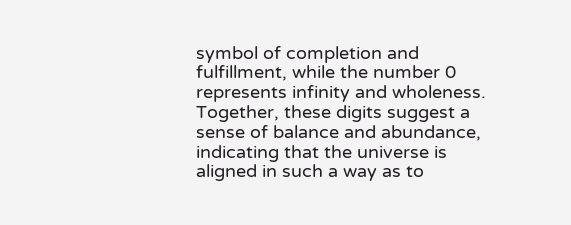symbol of completion and fulfillment, while the number 0 represents infinity and wholeness. Together, these digits suggest a sense of balance and abundance, indicating that the universe is aligned in such a way as to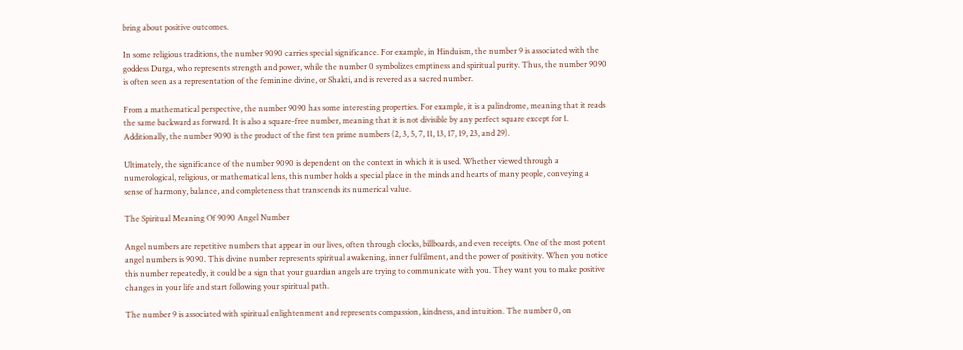bring about positive outcomes.

In some religious traditions, the number 9090 carries special significance. For example, in Hinduism, the number 9 is associated with the goddess Durga, who represents strength and power, while the number 0 symbolizes emptiness and spiritual purity. Thus, the number 9090 is often seen as a representation of the feminine divine, or Shakti, and is revered as a sacred number.

From a mathematical perspective, the number 9090 has some interesting properties. For example, it is a palindrome, meaning that it reads the same backward as forward. It is also a square-free number, meaning that it is not divisible by any perfect square except for 1. Additionally, the number 9090 is the product of the first ten prime numbers (2, 3, 5, 7, 11, 13, 17, 19, 23, and 29).

Ultimately, the significance of the number 9090 is dependent on the context in which it is used. Whether viewed through a numerological, religious, or mathematical lens, this number holds a special place in the minds and hearts of many people, conveying a sense of harmony, balance, and completeness that transcends its numerical value.

The Spiritual Meaning Of 9090 Angel Number

Angel numbers are repetitive numbers that appear in our lives, often through clocks, billboards, and even receipts. One of the most potent angel numbers is 9090. This divine number represents spiritual awakening, inner fulfilment, and the power of positivity. When you notice this number repeatedly, it could be a sign that your guardian angels are trying to communicate with you. They want you to make positive changes in your life and start following your spiritual path.

The number 9 is associated with spiritual enlightenment and represents compassion, kindness, and intuition. The number 0, on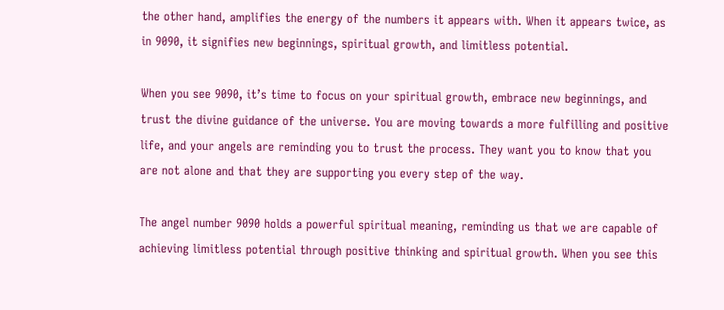the other hand, amplifies the energy of the numbers it appears with. When it appears twice, as in 9090, it signifies new beginnings, spiritual growth, and limitless potential.

When you see 9090, it’s time to focus on your spiritual growth, embrace new beginnings, and trust the divine guidance of the universe. You are moving towards a more fulfilling and positive life, and your angels are reminding you to trust the process. They want you to know that you are not alone and that they are supporting you every step of the way.

The angel number 9090 holds a powerful spiritual meaning, reminding us that we are capable of achieving limitless potential through positive thinking and spiritual growth. When you see this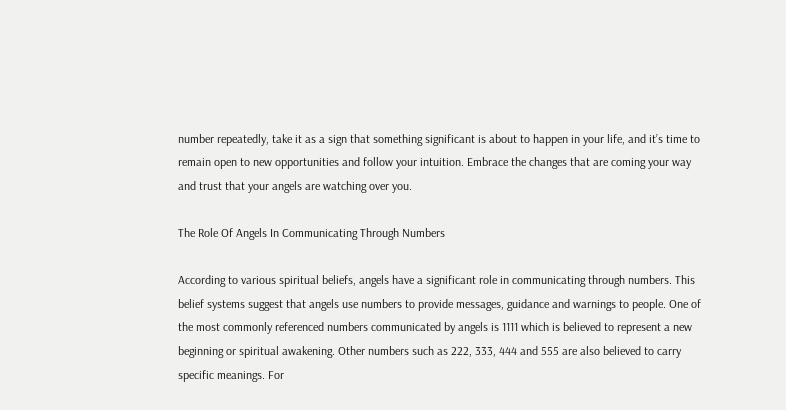number repeatedly, take it as a sign that something significant is about to happen in your life, and it’s time to remain open to new opportunities and follow your intuition. Embrace the changes that are coming your way and trust that your angels are watching over you.

The Role Of Angels In Communicating Through Numbers

According to various spiritual beliefs, angels have a significant role in communicating through numbers. This belief systems suggest that angels use numbers to provide messages, guidance and warnings to people. One of the most commonly referenced numbers communicated by angels is 1111 which is believed to represent a new beginning or spiritual awakening. Other numbers such as 222, 333, 444 and 555 are also believed to carry specific meanings. For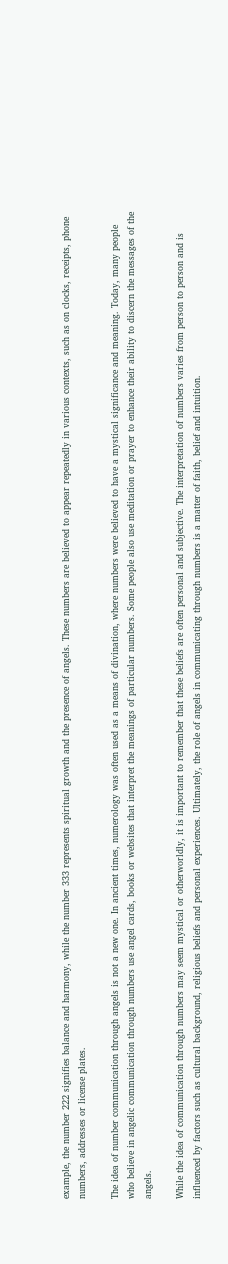example, the number 222 signifies balance and harmony, while the number 333 represents spiritual growth and the presence of angels. These numbers are believed to appear repeatedly in various contexts, such as on clocks, receipts, phone numbers, addresses or license plates.

The idea of number communication through angels is not a new one. In ancient times, numerology was often used as a means of divination, where numbers were believed to have a mystical significance and meaning. Today, many people who believe in angelic communication through numbers use angel cards, books or websites that interpret the meanings of particular numbers. Some people also use meditation or prayer to enhance their ability to discern the messages of the angels.

While the idea of communication through numbers may seem mystical or otherworldly, it is important to remember that these beliefs are often personal and subjective. The interpretation of numbers varies from person to person and is influenced by factors such as cultural background, religious beliefs and personal experiences. Ultimately, the role of angels in communicating through numbers is a matter of faith, belief and intuition.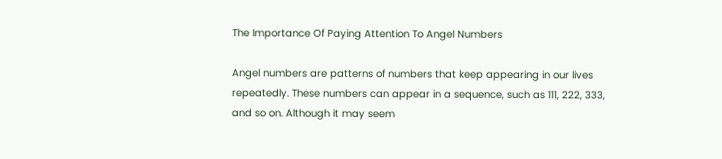The Importance Of Paying Attention To Angel Numbers

Angel numbers are patterns of numbers that keep appearing in our lives repeatedly. These numbers can appear in a sequence, such as 111, 222, 333, and so on. Although it may seem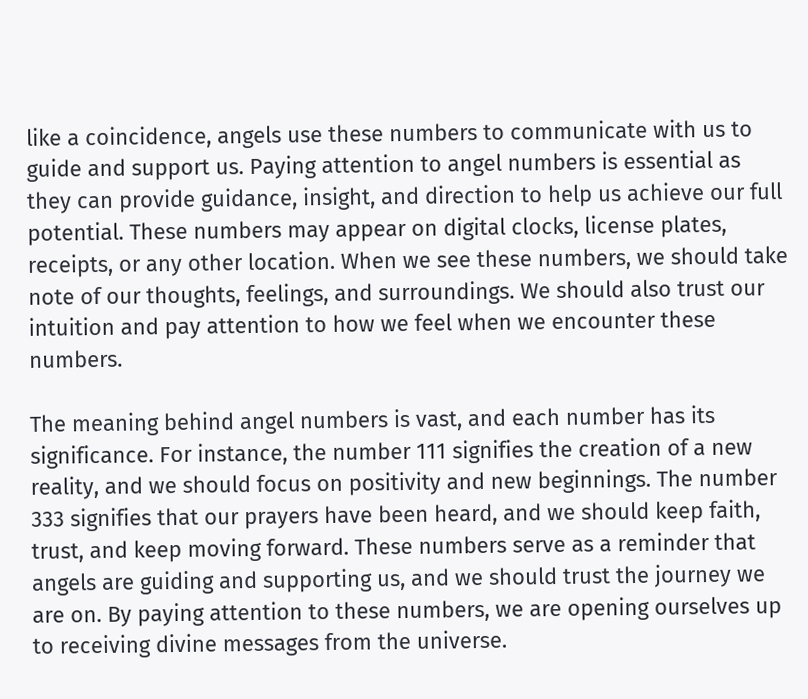like a coincidence, angels use these numbers to communicate with us to guide and support us. Paying attention to angel numbers is essential as they can provide guidance, insight, and direction to help us achieve our full potential. These numbers may appear on digital clocks, license plates, receipts, or any other location. When we see these numbers, we should take note of our thoughts, feelings, and surroundings. We should also trust our intuition and pay attention to how we feel when we encounter these numbers.

The meaning behind angel numbers is vast, and each number has its significance. For instance, the number 111 signifies the creation of a new reality, and we should focus on positivity and new beginnings. The number 333 signifies that our prayers have been heard, and we should keep faith, trust, and keep moving forward. These numbers serve as a reminder that angels are guiding and supporting us, and we should trust the journey we are on. By paying attention to these numbers, we are opening ourselves up to receiving divine messages from the universe.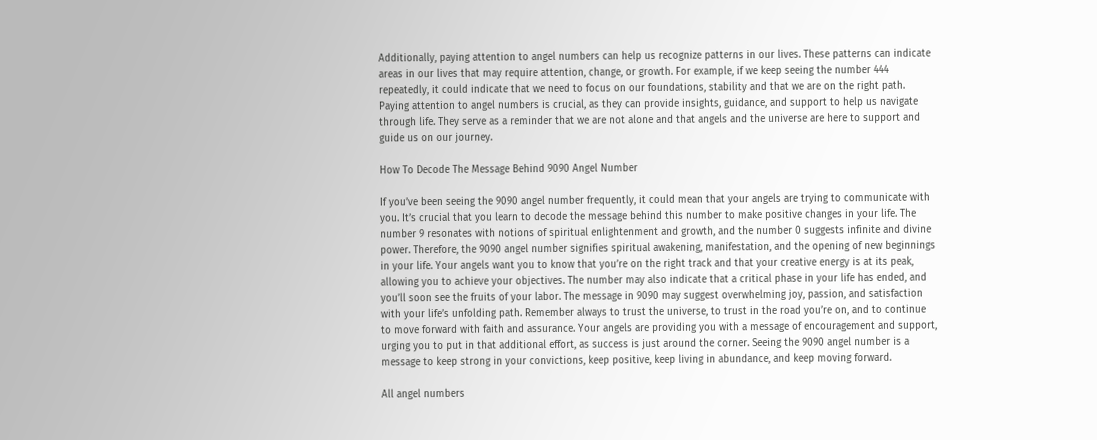Additionally, paying attention to angel numbers can help us recognize patterns in our lives. These patterns can indicate areas in our lives that may require attention, change, or growth. For example, if we keep seeing the number 444 repeatedly, it could indicate that we need to focus on our foundations, stability and that we are on the right path. Paying attention to angel numbers is crucial, as they can provide insights, guidance, and support to help us navigate through life. They serve as a reminder that we are not alone and that angels and the universe are here to support and guide us on our journey.

How To Decode The Message Behind 9090 Angel Number

If you’ve been seeing the 9090 angel number frequently, it could mean that your angels are trying to communicate with you. It’s crucial that you learn to decode the message behind this number to make positive changes in your life. The number 9 resonates with notions of spiritual enlightenment and growth, and the number 0 suggests infinite and divine power. Therefore, the 9090 angel number signifies spiritual awakening, manifestation, and the opening of new beginnings in your life. Your angels want you to know that you’re on the right track and that your creative energy is at its peak, allowing you to achieve your objectives. The number may also indicate that a critical phase in your life has ended, and you’ll soon see the fruits of your labor. The message in 9090 may suggest overwhelming joy, passion, and satisfaction with your life’s unfolding path. Remember always to trust the universe, to trust in the road you’re on, and to continue to move forward with faith and assurance. Your angels are providing you with a message of encouragement and support, urging you to put in that additional effort, as success is just around the corner. Seeing the 9090 angel number is a message to keep strong in your convictions, keep positive, keep living in abundance, and keep moving forward.

All angel numbers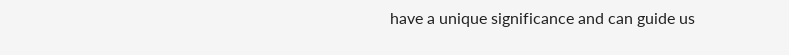have a unique significance and can guide us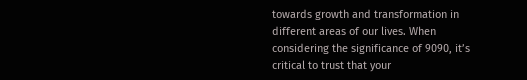towards growth and transformation in different areas of our lives. When considering the significance of 9090, it’s critical to trust that your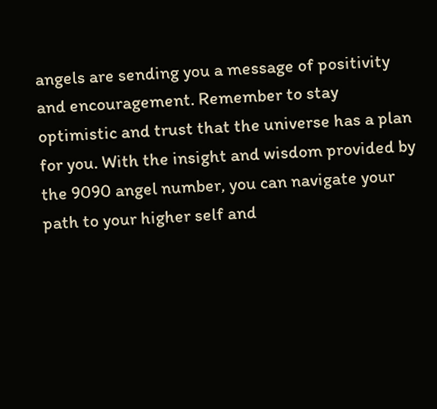angels are sending you a message of positivity and encouragement. Remember to stay optimistic and trust that the universe has a plan for you. With the insight and wisdom provided by the 9090 angel number, you can navigate your path to your higher self and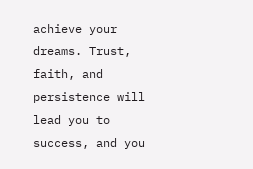achieve your dreams. Trust, faith, and persistence will lead you to success, and you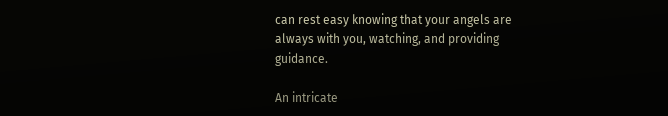can rest easy knowing that your angels are always with you, watching, and providing guidance.

An intricate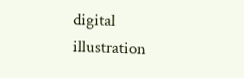digital illustration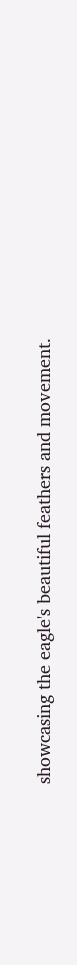showcasing the eagle's beautiful feathers and movement.